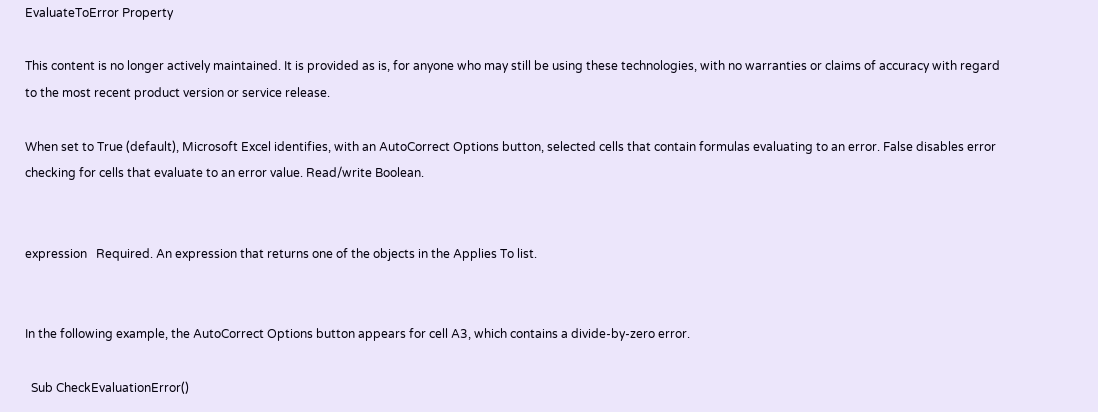EvaluateToError Property

This content is no longer actively maintained. It is provided as is, for anyone who may still be using these technologies, with no warranties or claims of accuracy with regard to the most recent product version or service release.

When set to True (default), Microsoft Excel identifies, with an AutoCorrect Options button, selected cells that contain formulas evaluating to an error. False disables error checking for cells that evaluate to an error value. Read/write Boolean.


expression   Required. An expression that returns one of the objects in the Applies To list.


In the following example, the AutoCorrect Options button appears for cell A3, which contains a divide-by-zero error.

  Sub CheckEvaluationError()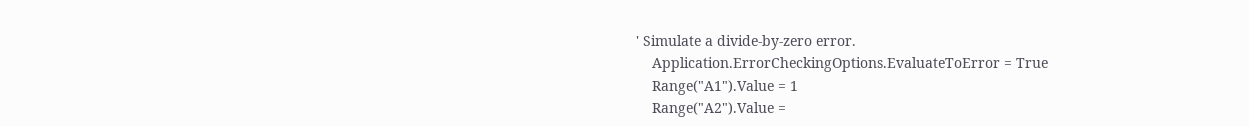' Simulate a divide-by-zero error.
    Application.ErrorCheckingOptions.EvaluateToError = True
    Range("A1").Value = 1
    Range("A2").Value =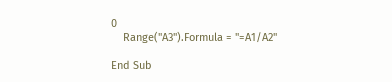0
    Range("A3").Formula = "=A1/A2"

End Sub